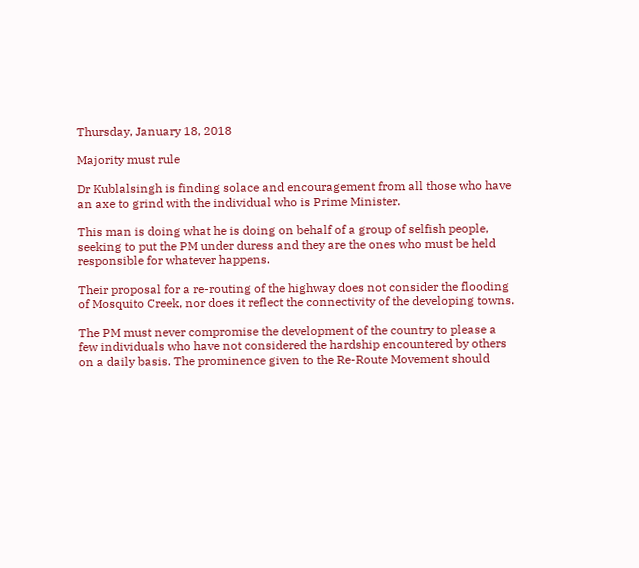Thursday, January 18, 2018

Majority must rule

Dr Kublalsingh is finding solace and encouragement from all those who have an axe to grind with the individual who is Prime Minister.

This man is doing what he is doing on behalf of a group of selfish people, seeking to put the PM under duress and they are the ones who must be held responsible for whatever happens.

Their proposal for a re-routing of the highway does not consider the flooding of Mosquito Creek, nor does it reflect the connectivity of the developing towns.

The PM must never compromise the development of the country to please a few individuals who have not considered the hardship encountered by others on a daily basis. The prominence given to the Re-Route Movement should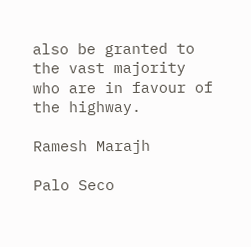also be granted to the vast majority who are in favour of the highway.

Ramesh Marajh

Palo Seco